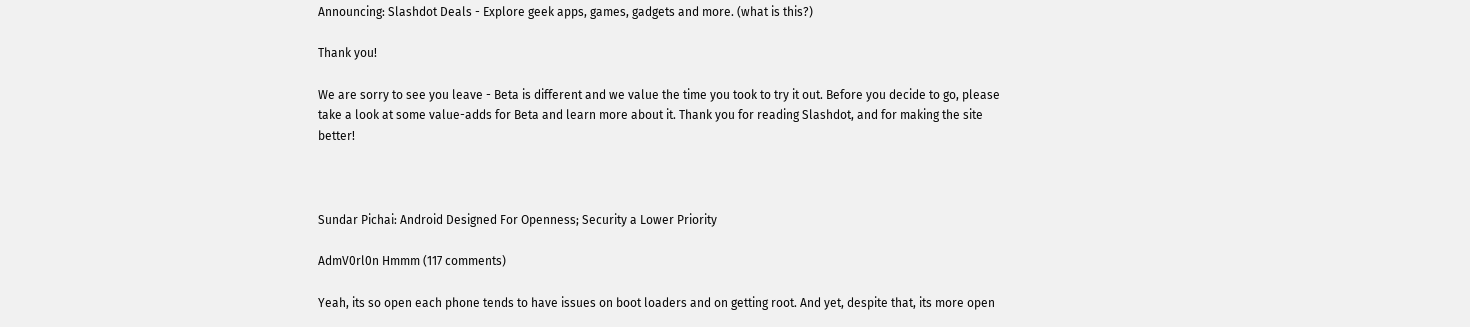Announcing: Slashdot Deals - Explore geek apps, games, gadgets and more. (what is this?)

Thank you!

We are sorry to see you leave - Beta is different and we value the time you took to try it out. Before you decide to go, please take a look at some value-adds for Beta and learn more about it. Thank you for reading Slashdot, and for making the site better!



Sundar Pichai: Android Designed For Openness; Security a Lower Priority

AdmV0rl0n Hmmm (117 comments)

Yeah, its so open each phone tends to have issues on boot loaders and on getting root. And yet, despite that, its more open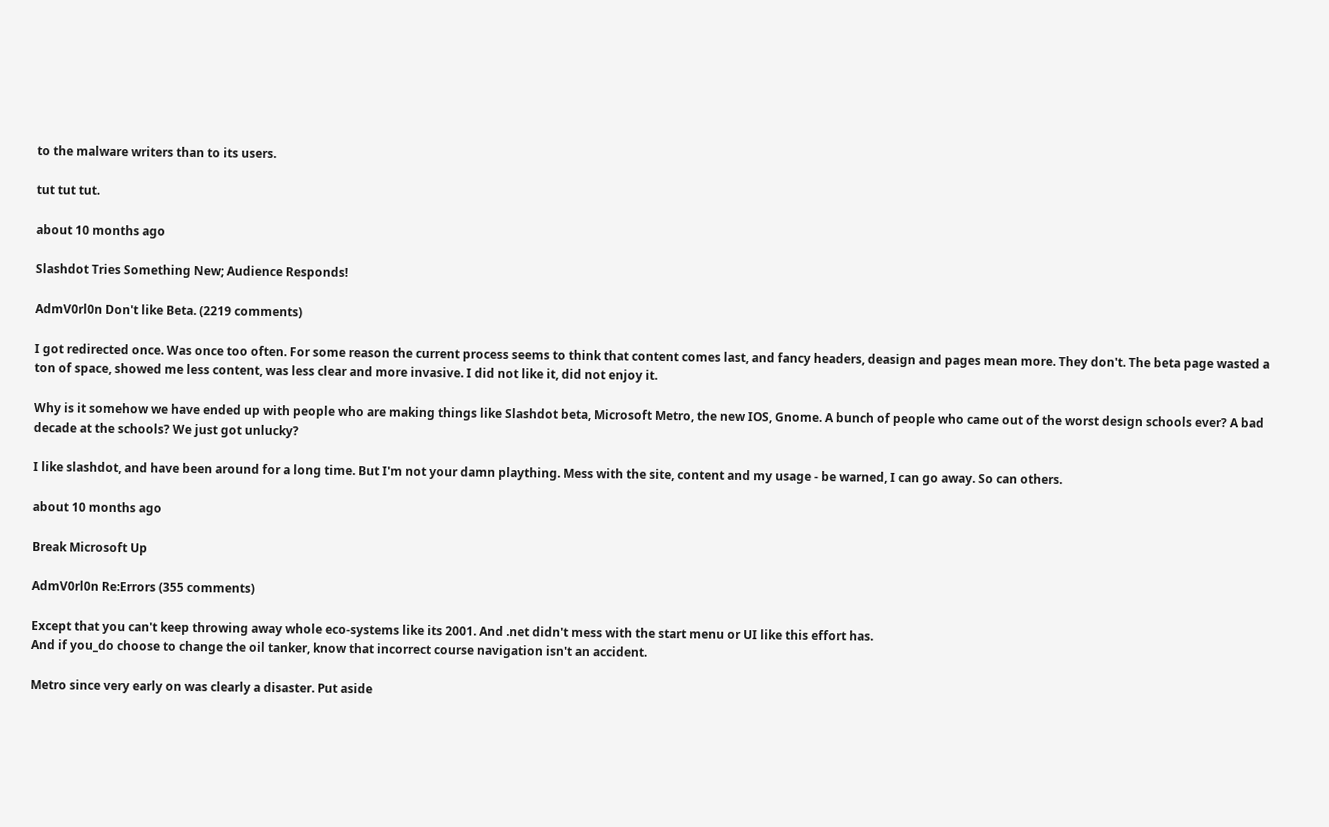to the malware writers than to its users.

tut tut tut.

about 10 months ago

Slashdot Tries Something New; Audience Responds!

AdmV0rl0n Don't like Beta. (2219 comments)

I got redirected once. Was once too often. For some reason the current process seems to think that content comes last, and fancy headers, deasign and pages mean more. They don't. The beta page wasted a ton of space, showed me less content, was less clear and more invasive. I did not like it, did not enjoy it.

Why is it somehow we have ended up with people who are making things like Slashdot beta, Microsoft Metro, the new IOS, Gnome. A bunch of people who came out of the worst design schools ever? A bad decade at the schools? We just got unlucky?

I like slashdot, and have been around for a long time. But I'm not your damn plaything. Mess with the site, content and my usage - be warned, I can go away. So can others.

about 10 months ago

Break Microsoft Up

AdmV0rl0n Re:Errors (355 comments)

Except that you can't keep throwing away whole eco-systems like its 2001. And .net didn't mess with the start menu or UI like this effort has.
And if you_do choose to change the oil tanker, know that incorrect course navigation isn't an accident.

Metro since very early on was clearly a disaster. Put aside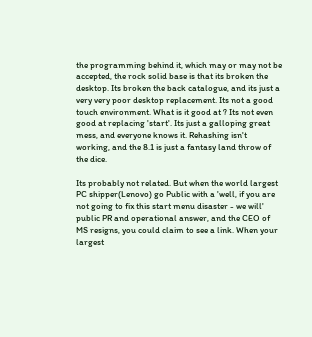the programming behind it, which may or may not be accepted, the rock solid base is that its broken the desktop. Its broken the back catalogue, and its just a very very poor desktop replacement. Its not a good touch environment. What is it good at ? Its not even good at replacing 'start'. Its just a galloping great mess, and everyone knows it. Rehashing isn't working, and the 8.1 is just a fantasy land throw of the dice.

Its probably not related. But when the world largest PC shipper(Lenovo) go Public with a 'well, if you are not going to fix this start menu disaster - we will' public PR and operational answer, and the CEO of MS resigns, you could claim to see a link. When your largest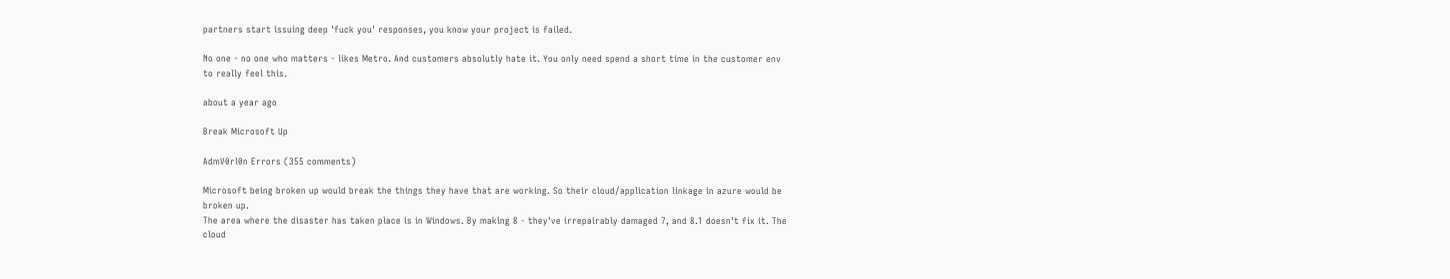partners start issuing deep 'fuck you' responses, you know your project is failed.

No one - no one who matters - likes Metro. And customers absolutly hate it. You only need spend a short time in the customer env to really feel this.

about a year ago

Break Microsoft Up

AdmV0rl0n Errors (355 comments)

Microsoft being broken up would break the things they have that are working. So their cloud/application linkage in azure would be broken up.
The area where the disaster has taken place is in Windows. By making 8 - they've irrepairably damaged 7, and 8.1 doesn't fix it. The cloud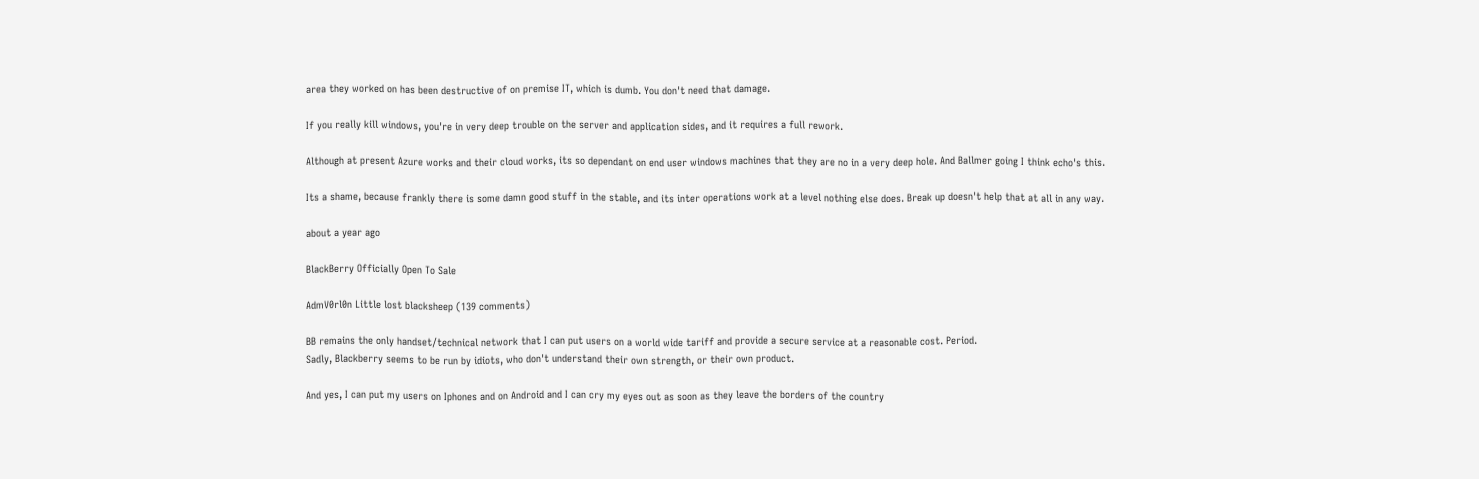area they worked on has been destructive of on premise IT, which is dumb. You don't need that damage.

If you really kill windows, you're in very deep trouble on the server and application sides, and it requires a full rework.

Although at present Azure works and their cloud works, its so dependant on end user windows machines that they are no in a very deep hole. And Ballmer going I think echo's this.

Its a shame, because frankly there is some damn good stuff in the stable, and its inter operations work at a level nothing else does. Break up doesn't help that at all in any way.

about a year ago

BlackBerry Officially Open To Sale

AdmV0rl0n Little lost blacksheep (139 comments)

BB remains the only handset/technical network that I can put users on a world wide tariff and provide a secure service at a reasonable cost. Period.
Sadly, Blackberry seems to be run by idiots, who don't understand their own strength, or their own product.

And yes, I can put my users on Iphones and on Android and I can cry my eyes out as soon as they leave the borders of the country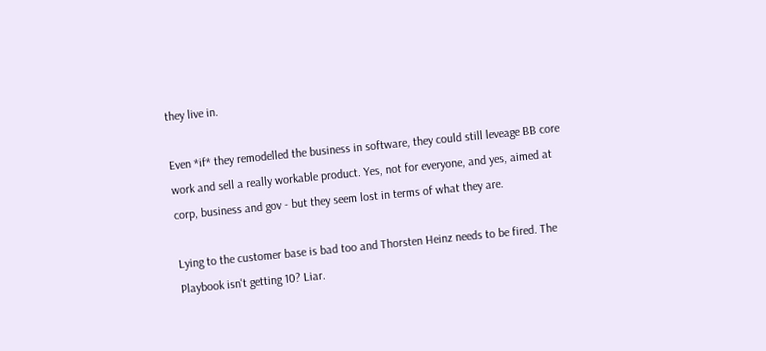they live in.

Even *if* they remodelled the business in software, they could still leveage BB core work and sell a really workable product. Yes, not for everyone, and yes, aimed at corp, business and gov - but they seem lost in terms of what they are.

Lying to the customer base is bad too and Thorsten Heinz needs to be fired. The Playbook isn't getting 10? Liar.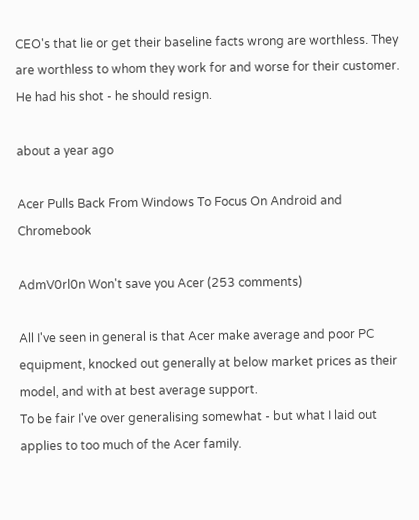CEO's that lie or get their baseline facts wrong are worthless. They are worthless to whom they work for and worse for their customer. He had his shot - he should resign.

about a year ago

Acer Pulls Back From Windows To Focus On Android and Chromebook

AdmV0rl0n Won't save you Acer (253 comments)

All I've seen in general is that Acer make average and poor PC equipment, knocked out generally at below market prices as their model, and with at best average support.
To be fair I've over generalising somewhat - but what I laid out applies to too much of the Acer family.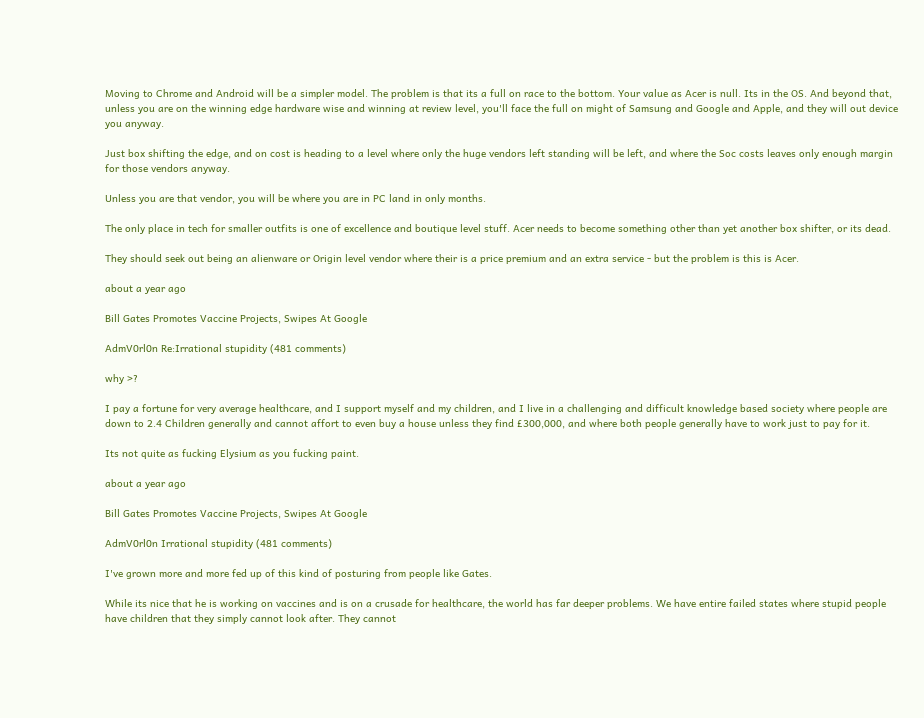Moving to Chrome and Android will be a simpler model. The problem is that its a full on race to the bottom. Your value as Acer is null. Its in the OS. And beyond that, unless you are on the winning edge hardware wise and winning at review level, you'll face the full on might of Samsung and Google and Apple, and they will out device you anyway.

Just box shifting the edge, and on cost is heading to a level where only the huge vendors left standing will be left, and where the Soc costs leaves only enough margin for those vendors anyway.

Unless you are that vendor, you will be where you are in PC land in only months.

The only place in tech for smaller outfits is one of excellence and boutique level stuff. Acer needs to become something other than yet another box shifter, or its dead.

They should seek out being an alienware or Origin level vendor where their is a price premium and an extra service - but the problem is this is Acer.

about a year ago

Bill Gates Promotes Vaccine Projects, Swipes At Google

AdmV0rl0n Re:Irrational stupidity (481 comments)

why >?

I pay a fortune for very average healthcare, and I support myself and my children, and I live in a challenging and difficult knowledge based society where people are down to 2.4 Children generally and cannot affort to even buy a house unless they find £300,000, and where both people generally have to work just to pay for it.

Its not quite as fucking Elysium as you fucking paint.

about a year ago

Bill Gates Promotes Vaccine Projects, Swipes At Google

AdmV0rl0n Irrational stupidity (481 comments)

I've grown more and more fed up of this kind of posturing from people like Gates.

While its nice that he is working on vaccines and is on a crusade for healthcare, the world has far deeper problems. We have entire failed states where stupid people have children that they simply cannot look after. They cannot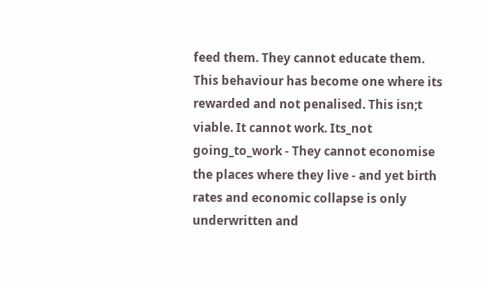feed them. They cannot educate them. This behaviour has become one where its rewarded and not penalised. This isn;t viable. It cannot work. Its_not going_to_work - They cannot economise the places where they live - and yet birth rates and economic collapse is only underwritten and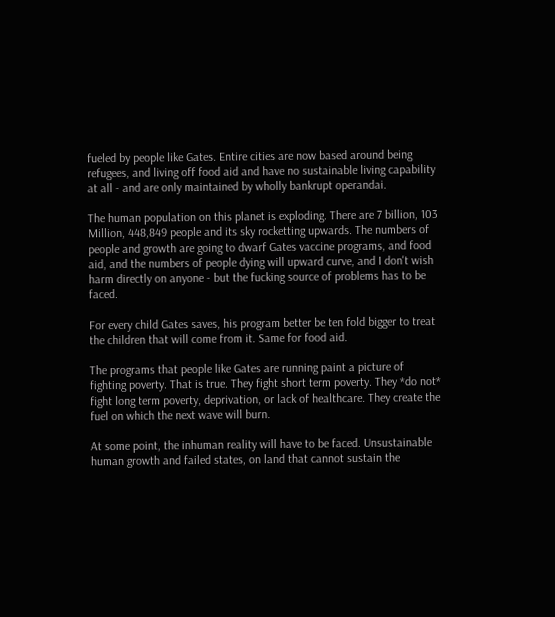fueled by people like Gates. Entire cities are now based around being refugees, and living off food aid and have no sustainable living capability at all - and are only maintained by wholly bankrupt operandai.

The human population on this planet is exploding. There are 7 billion, 103 Million, 448,849 people and its sky rocketting upwards. The numbers of people and growth are going to dwarf Gates vaccine programs, and food aid, and the numbers of people dying will upward curve, and I don't wish harm directly on anyone - but the fucking source of problems has to be faced.

For every child Gates saves, his program better be ten fold bigger to treat the children that will come from it. Same for food aid.

The programs that people like Gates are running paint a picture of fighting poverty. That is true. They fight short term poverty. They *do not* fight long term poverty, deprivation, or lack of healthcare. They create the fuel on which the next wave will burn.

At some point, the inhuman reality will have to be faced. Unsustainable human growth and failed states, on land that cannot sustain the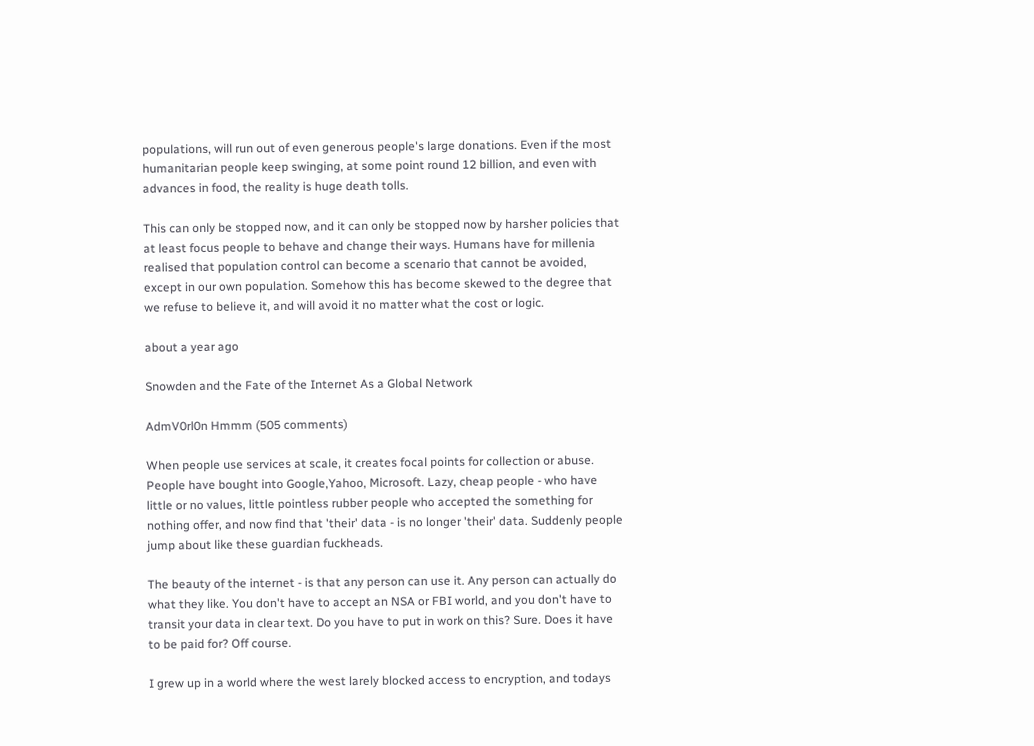populations, will run out of even generous people's large donations. Even if the most humanitarian people keep swinging, at some point round 12 billion, and even with advances in food, the reality is huge death tolls.

This can only be stopped now, and it can only be stopped now by harsher policies that at least focus people to behave and change their ways. Humans have for millenia realised that population control can become a scenario that cannot be avoided, except in our own population. Somehow this has become skewed to the degree that we refuse to believe it, and will avoid it no matter what the cost or logic.

about a year ago

Snowden and the Fate of the Internet As a Global Network

AdmV0rl0n Hmmm (505 comments)

When people use services at scale, it creates focal points for collection or abuse. People have bought into Google,Yahoo, Microsoft. Lazy, cheap people - who have little or no values, little pointless rubber people who accepted the something for nothing offer, and now find that 'their' data - is no longer 'their' data. Suddenly people jump about like these guardian fuckheads.

The beauty of the internet - is that any person can use it. Any person can actually do what they like. You don't have to accept an NSA or FBI world, and you don't have to transit your data in clear text. Do you have to put in work on this? Sure. Does it have to be paid for? Off course.

I grew up in a world where the west larely blocked access to encryption, and todays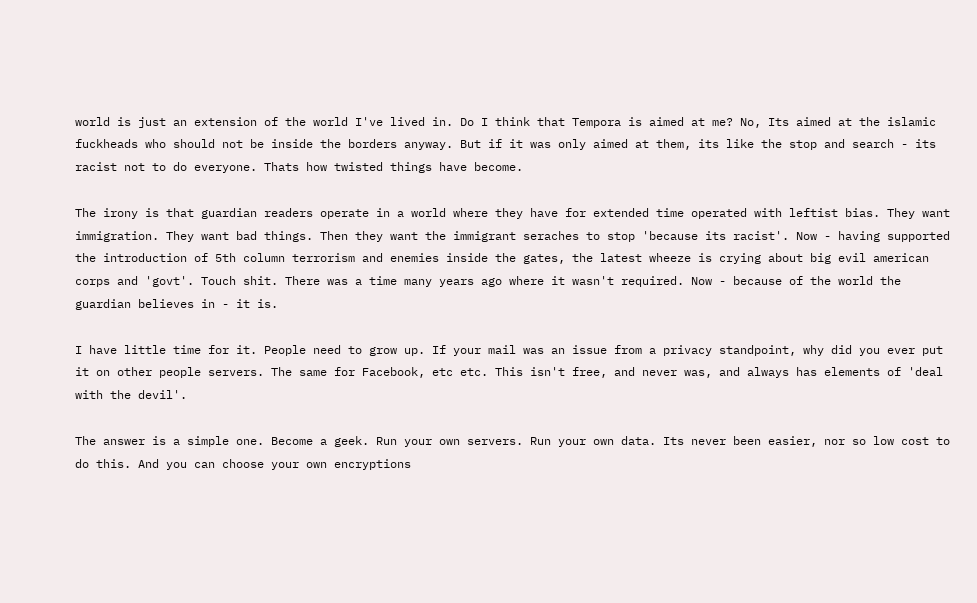world is just an extension of the world I've lived in. Do I think that Tempora is aimed at me? No, Its aimed at the islamic fuckheads who should not be inside the borders anyway. But if it was only aimed at them, its like the stop and search - its racist not to do everyone. Thats how twisted things have become.

The irony is that guardian readers operate in a world where they have for extended time operated with leftist bias. They want immigration. They want bad things. Then they want the immigrant seraches to stop 'because its racist'. Now - having supported the introduction of 5th column terrorism and enemies inside the gates, the latest wheeze is crying about big evil american corps and 'govt'. Touch shit. There was a time many years ago where it wasn't required. Now - because of the world the guardian believes in - it is.

I have little time for it. People need to grow up. If your mail was an issue from a privacy standpoint, why did you ever put it on other people servers. The same for Facebook, etc etc. This isn't free, and never was, and always has elements of 'deal with the devil'.

The answer is a simple one. Become a geek. Run your own servers. Run your own data. Its never been easier, nor so low cost to do this. And you can choose your own encryptions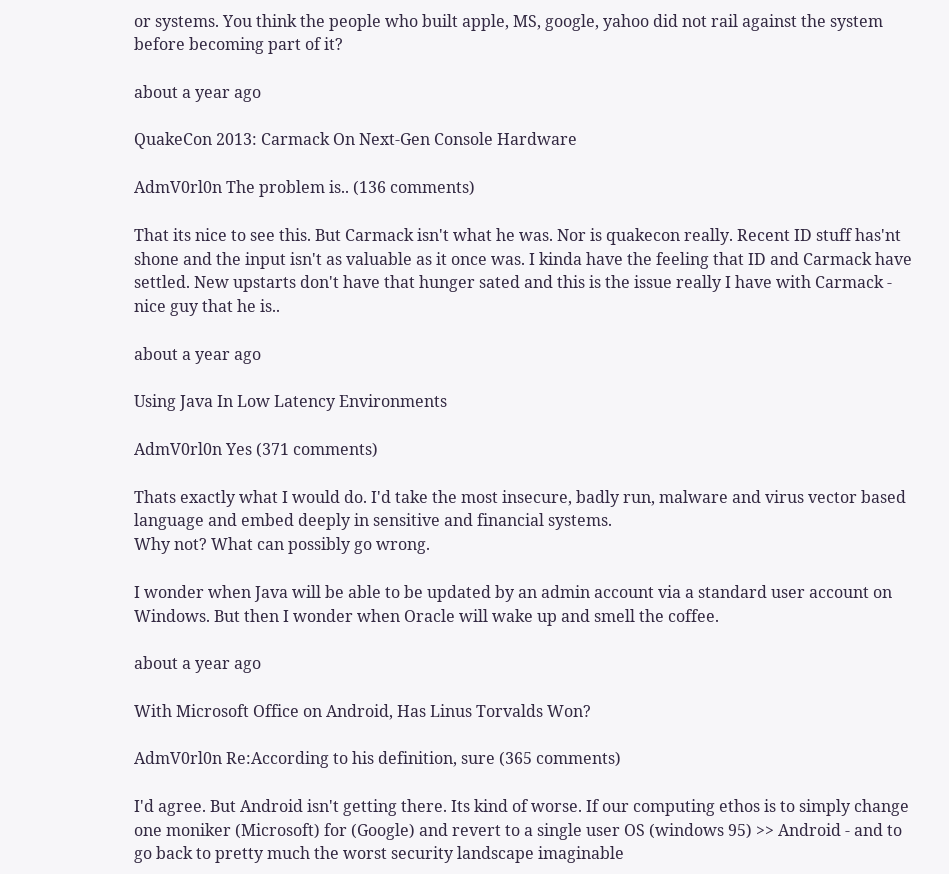or systems. You think the people who built apple, MS, google, yahoo did not rail against the system before becoming part of it?

about a year ago

QuakeCon 2013: Carmack On Next-Gen Console Hardware

AdmV0rl0n The problem is.. (136 comments)

That its nice to see this. But Carmack isn't what he was. Nor is quakecon really. Recent ID stuff has'nt shone and the input isn't as valuable as it once was. I kinda have the feeling that ID and Carmack have settled. New upstarts don't have that hunger sated and this is the issue really I have with Carmack - nice guy that he is..

about a year ago

Using Java In Low Latency Environments

AdmV0rl0n Yes (371 comments)

Thats exactly what I would do. I'd take the most insecure, badly run, malware and virus vector based language and embed deeply in sensitive and financial systems.
Why not? What can possibly go wrong.

I wonder when Java will be able to be updated by an admin account via a standard user account on Windows. But then I wonder when Oracle will wake up and smell the coffee.

about a year ago

With Microsoft Office on Android, Has Linus Torvalds Won?

AdmV0rl0n Re:According to his definition, sure (365 comments)

I'd agree. But Android isn't getting there. Its kind of worse. If our computing ethos is to simply change one moniker (Microsoft) for (Google) and revert to a single user OS (windows 95) >> Android - and to go back to pretty much the worst security landscape imaginable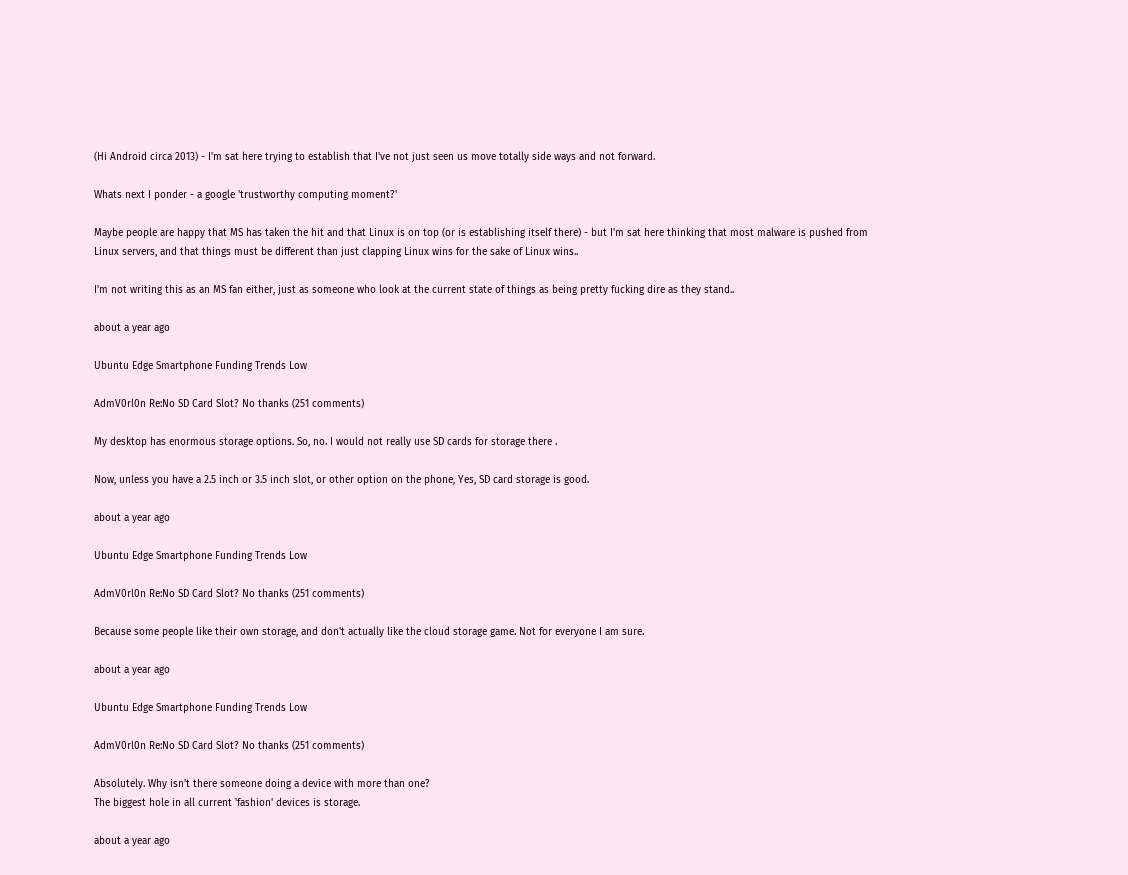(Hi Android circa 2013) - I'm sat here trying to establish that I've not just seen us move totally side ways and not forward.

Whats next I ponder - a google 'trustworthy computing moment?'

Maybe people are happy that MS has taken the hit and that Linux is on top (or is establishing itself there) - but I'm sat here thinking that most malware is pushed from Linux servers, and that things must be different than just clapping Linux wins for the sake of Linux wins..

I'm not writing this as an MS fan either, just as someone who look at the current state of things as being pretty fucking dire as they stand..

about a year ago

Ubuntu Edge Smartphone Funding Trends Low

AdmV0rl0n Re:No SD Card Slot? No thanks (251 comments)

My desktop has enormous storage options. So, no. I would not really use SD cards for storage there .

Now, unless you have a 2.5 inch or 3.5 inch slot, or other option on the phone, Yes, SD card storage is good.

about a year ago

Ubuntu Edge Smartphone Funding Trends Low

AdmV0rl0n Re:No SD Card Slot? No thanks (251 comments)

Because some people like their own storage, and don't actually like the cloud storage game. Not for everyone I am sure.

about a year ago

Ubuntu Edge Smartphone Funding Trends Low

AdmV0rl0n Re:No SD Card Slot? No thanks (251 comments)

Absolutely. Why isn't there someone doing a device with more than one?
The biggest hole in all current 'fashion' devices is storage.

about a year ago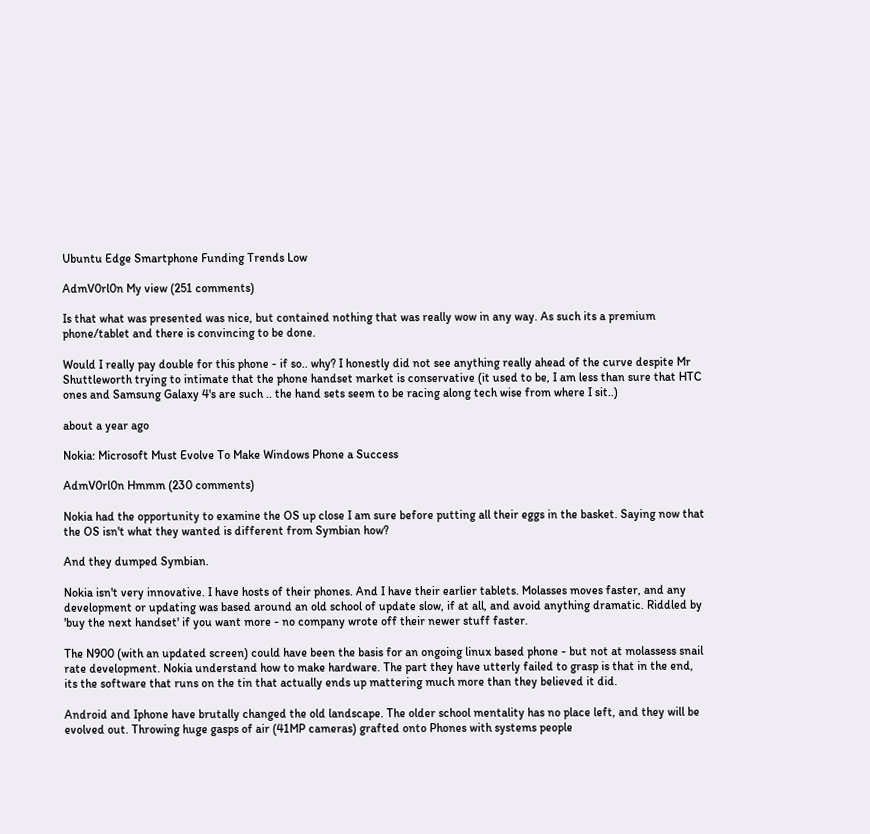Ubuntu Edge Smartphone Funding Trends Low

AdmV0rl0n My view (251 comments)

Is that what was presented was nice, but contained nothing that was really wow in any way. As such its a premium phone/tablet and there is convincing to be done.

Would I really pay double for this phone - if so.. why? I honestly did not see anything really ahead of the curve despite Mr Shuttleworth trying to intimate that the phone handset market is conservative (it used to be, I am less than sure that HTC ones and Samsung Galaxy 4's are such .. the hand sets seem to be racing along tech wise from where I sit..)

about a year ago

Nokia: Microsoft Must Evolve To Make Windows Phone a Success

AdmV0rl0n Hmmm (230 comments)

Nokia had the opportunity to examine the OS up close I am sure before putting all their eggs in the basket. Saying now that the OS isn't what they wanted is different from Symbian how?

And they dumped Symbian.

Nokia isn't very innovative. I have hosts of their phones. And I have their earlier tablets. Molasses moves faster, and any development or updating was based around an old school of update slow, if at all, and avoid anything dramatic. Riddled by 'buy the next handset' if you want more - no company wrote off their newer stuff faster.

The N900 (with an updated screen) could have been the basis for an ongoing linux based phone - but not at molassess snail rate development. Nokia understand how to make hardware. The part they have utterly failed to grasp is that in the end, its the software that runs on the tin that actually ends up mattering much more than they believed it did.

Android and Iphone have brutally changed the old landscape. The older school mentality has no place left, and they will be evolved out. Throwing huge gasps of air (41MP cameras) grafted onto Phones with systems people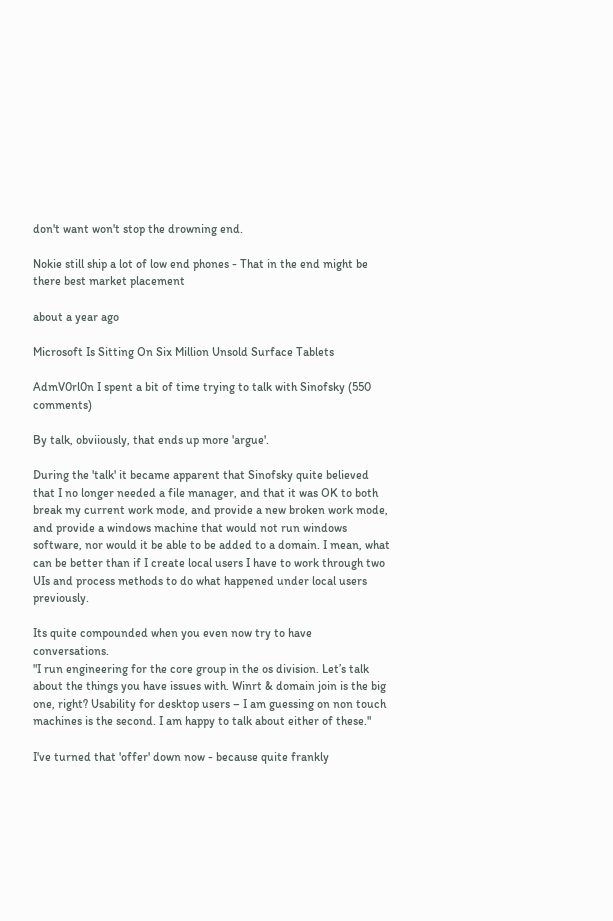don't want won't stop the drowning end.

Nokie still ship a lot of low end phones - That in the end might be there best market placement

about a year ago

Microsoft Is Sitting On Six Million Unsold Surface Tablets

AdmV0rl0n I spent a bit of time trying to talk with Sinofsky (550 comments)

By talk, obviiously, that ends up more 'argue'.

During the 'talk' it became apparent that Sinofsky quite believed that I no longer needed a file manager, and that it was OK to both break my current work mode, and provide a new broken work mode, and provide a windows machine that would not run windows software, nor would it be able to be added to a domain. I mean, what can be better than if I create local users I have to work through two UIs and process methods to do what happened under local users previously.

Its quite compounded when you even now try to have conversations.
"I run engineering for the core group in the os division. Let’s talk about the things you have issues with. Winrt & domain join is the big one, right? Usability for desktop users – I am guessing on non touch machines is the second. I am happy to talk about either of these."

I've turned that 'offer' down now - because quite frankly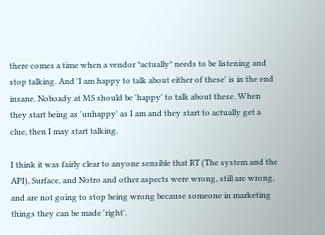there comes a time when a vendor *actually* needs to be listening and stop talking. And 'I am happy to talk about either of these' is in the end insane. Noboady at MS should be 'happy' to talk about these. When they start being as 'unhappy' as I am and they start to actually get a clue, then I may start talking.

I think it was fairly clear to anyone sensible that RT (The system and the API), Surface, and Notro and other aspects were wrong, still are wrong, and are not going to stop being wrong because someone in marketing things they can be made 'right'.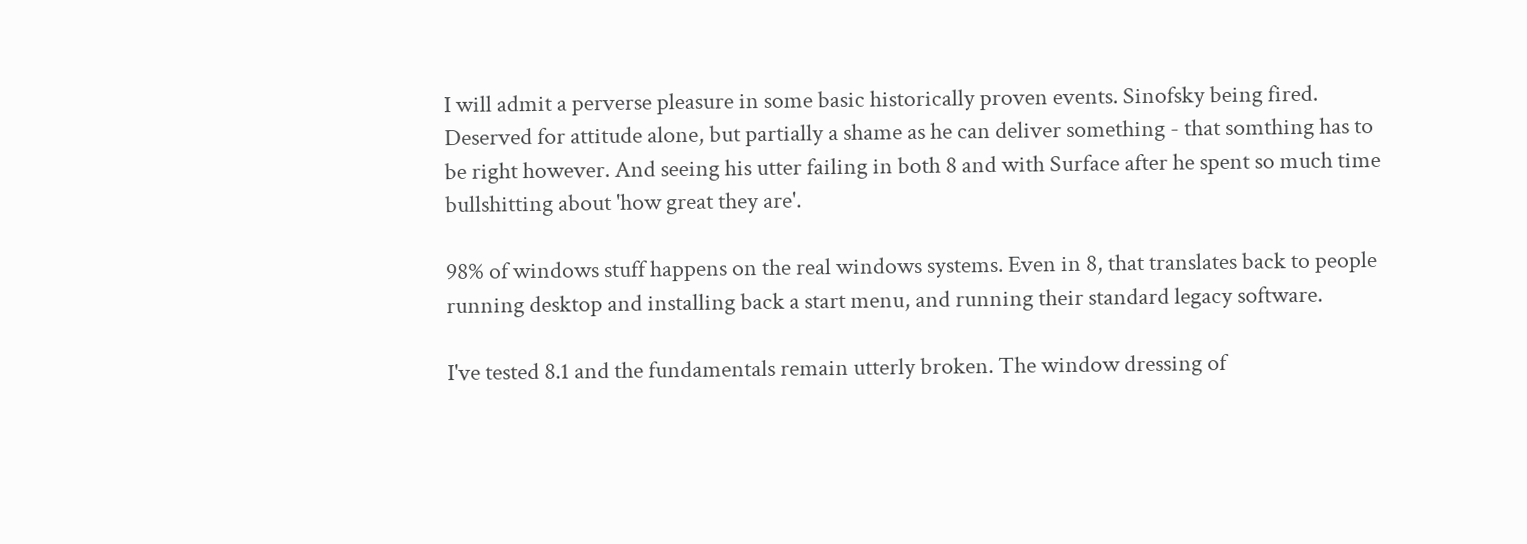I will admit a perverse pleasure in some basic historically proven events. Sinofsky being fired. Deserved for attitude alone, but partially a shame as he can deliver something - that somthing has to be right however. And seeing his utter failing in both 8 and with Surface after he spent so much time bullshitting about 'how great they are'.

98% of windows stuff happens on the real windows systems. Even in 8, that translates back to people running desktop and installing back a start menu, and running their standard legacy software.

I've tested 8.1 and the fundamentals remain utterly broken. The window dressing of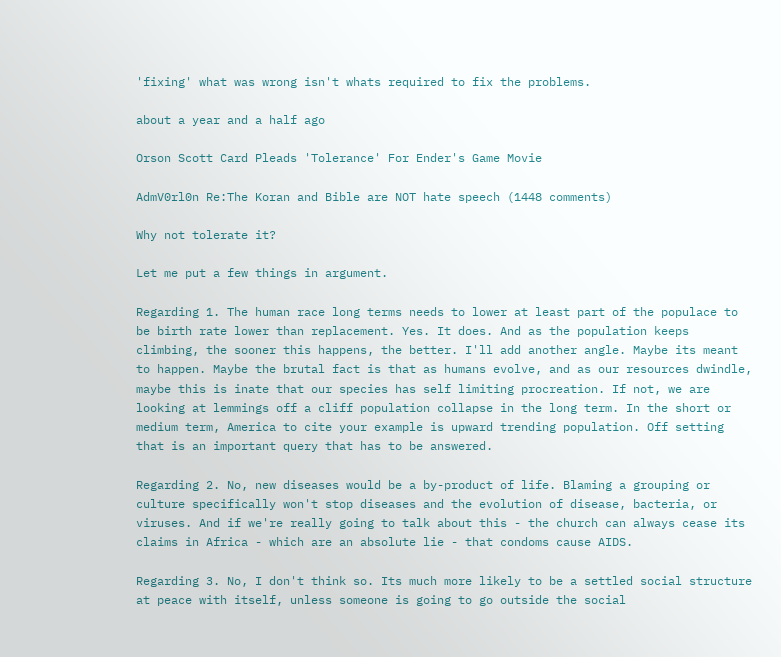'fixing' what was wrong isn't whats required to fix the problems.

about a year and a half ago

Orson Scott Card Pleads 'Tolerance' For Ender's Game Movie

AdmV0rl0n Re:The Koran and Bible are NOT hate speech (1448 comments)

Why not tolerate it?

Let me put a few things in argument.

Regarding 1. The human race long terms needs to lower at least part of the populace to be birth rate lower than replacement. Yes. It does. And as the population keeps climbing, the sooner this happens, the better. I'll add another angle. Maybe its meant to happen. Maybe the brutal fact is that as humans evolve, and as our resources dwindle, maybe this is inate that our species has self limiting procreation. If not, we are looking at lemmings off a cliff population collapse in the long term. In the short or medium term, America to cite your example is upward trending population. Off setting that is an important query that has to be answered.

Regarding 2. No, new diseases would be a by-product of life. Blaming a grouping or culture specifically won't stop diseases and the evolution of disease, bacteria, or viruses. And if we're really going to talk about this - the church can always cease its claims in Africa - which are an absolute lie - that condoms cause AIDS.

Regarding 3. No, I don't think so. Its much more likely to be a settled social structure at peace with itself, unless someone is going to go outside the social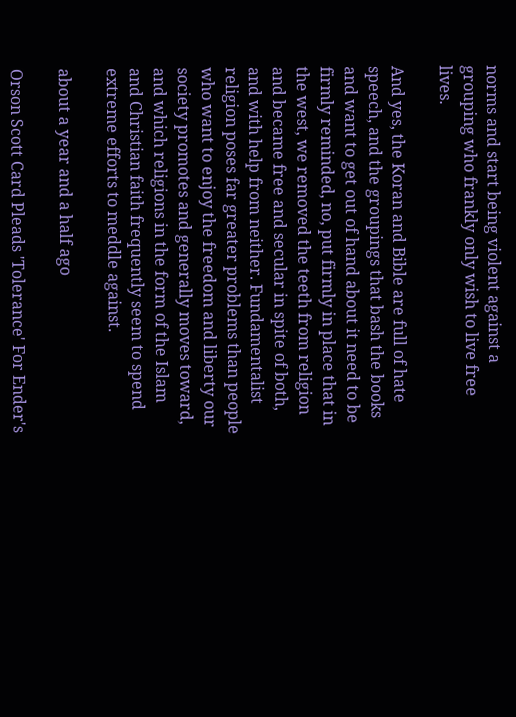norms and start being violent against a grouping who frankly only wish to live free lives.

And yes, the Koran and Bible are full of hate speech, and the groupings that bash the books and want to get out of hand about it need to be firmly reminded, no, put firmly in place that in the west, we removed the teeth from religion and became free and secular in spite of both, and with help from neither. Fundamentalist religion poses far greater problems than people who want to enjoy the freedom and liberty our society promotes and generally moves toward, and which religions in the form of the Islam and Christian faith frequently seem to spend extreme efforts to meddle against.

about a year and a half ago

Orson Scott Card Pleads 'Tolerance' For Ender's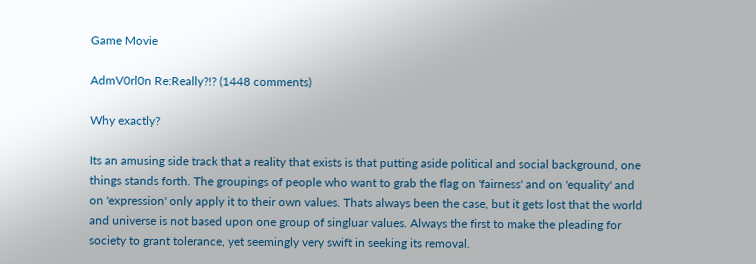Game Movie

AdmV0rl0n Re:Really?!? (1448 comments)

Why exactly?

Its an amusing side track that a reality that exists is that putting aside political and social background, one things stands forth. The groupings of people who want to grab the flag on 'fairness' and on 'equality' and on 'expression' only apply it to their own values. Thats always been the case, but it gets lost that the world and universe is not based upon one group of singluar values. Always the first to make the pleading for society to grant tolerance, yet seemingly very swift in seeking its removal.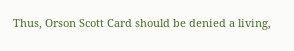Thus, Orson Scott Card should be denied a living,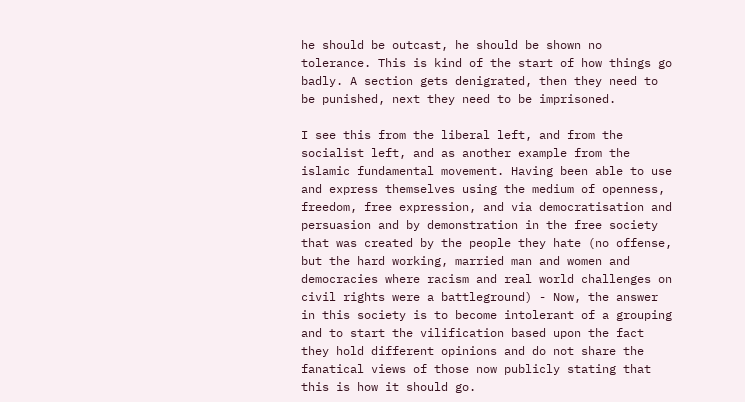he should be outcast, he should be shown no tolerance. This is kind of the start of how things go badly. A section gets denigrated, then they need to be punished, next they need to be imprisoned.

I see this from the liberal left, and from the socialist left, and as another example from the islamic fundamental movement. Having been able to use and express themselves using the medium of openness, freedom, free expression, and via democratisation and persuasion and by demonstration in the free society that was created by the people they hate (no offense, but the hard working, married man and women and democracies where racism and real world challenges on civil rights were a battleground) - Now, the answer in this society is to become intolerant of a grouping and to start the vilification based upon the fact they hold different opinions and do not share the fanatical views of those now publicly stating that this is how it should go.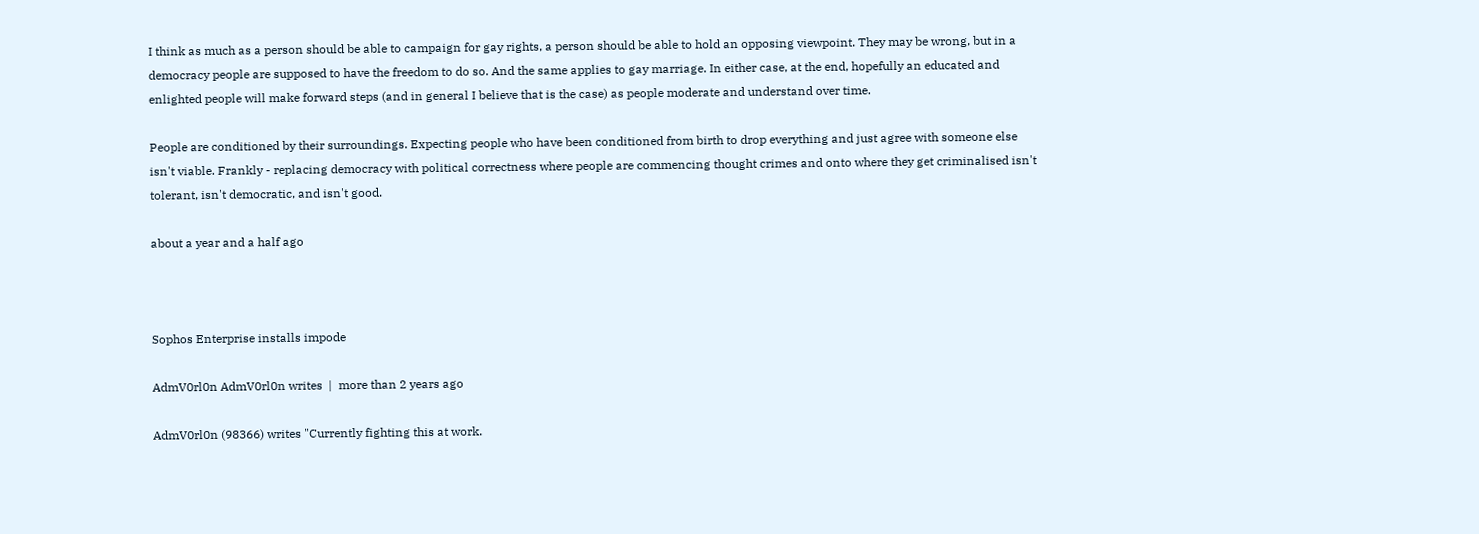I think as much as a person should be able to campaign for gay rights, a person should be able to hold an opposing viewpoint. They may be wrong, but in a democracy people are supposed to have the freedom to do so. And the same applies to gay marriage. In either case, at the end, hopefully an educated and enlighted people will make forward steps (and in general I believe that is the case) as people moderate and understand over time.

People are conditioned by their surroundings. Expecting people who have been conditioned from birth to drop everything and just agree with someone else isn't viable. Frankly - replacing democracy with political correctness where people are commencing thought crimes and onto where they get criminalised isn't tolerant, isn't democratic, and isn't good.

about a year and a half ago



Sophos Enterprise installs impode

AdmV0rl0n AdmV0rl0n writes  |  more than 2 years ago

AdmV0rl0n (98366) writes "Currently fighting this at work.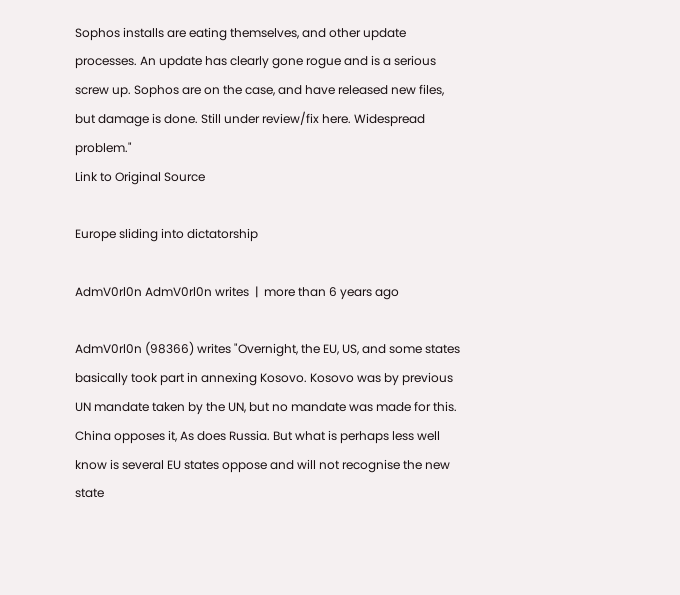Sophos installs are eating themselves, and other update processes. An update has clearly gone rogue and is a serious screw up. Sophos are on the case, and have released new files, but damage is done. Still under review/fix here. Widespread problem."
Link to Original Source

Europe sliding into dictatorship

AdmV0rl0n AdmV0rl0n writes  |  more than 6 years ago

AdmV0rl0n (98366) writes "Overnight, the EU, US, and some states basically took part in annexing Kosovo. Kosovo was by previous UN mandate taken by the UN, but no mandate was made for this. China opposes it, As does Russia. But what is perhaps less well know is several EU states oppose and will not recognise the new state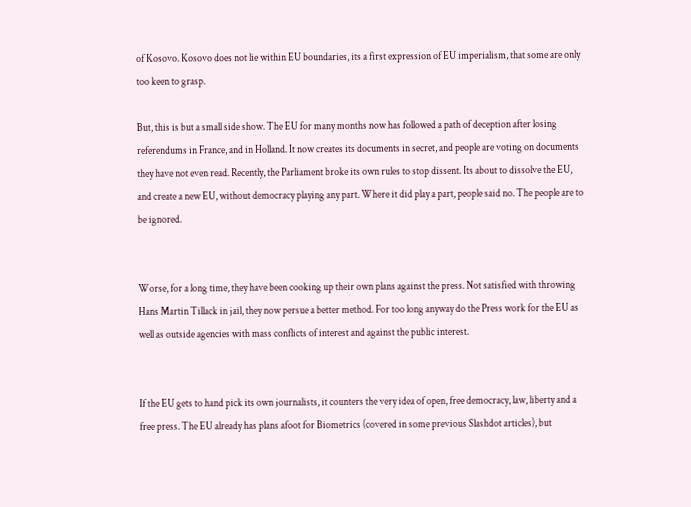of Kosovo. Kosovo does not lie within EU boundaries, its a first expression of EU imperialism, that some are only too keen to grasp.

But, this is but a small side show. The EU for many months now has followed a path of deception after losing referendums in France, and in Holland. It now creates its documents in secret, and people are voting on documents they have not even read. Recently, the Parliament broke its own rules to stop dissent. Its about to dissolve the EU, and create a new EU, without democracy playing any part. Where it did play a part, people said no. The people are to be ignored.


Worse, for a long time, they have been cooking up their own plans against the press. Not satisfied with throwing Hans Martin Tillack in jail, they now persue a better method. For too long anyway do the Press work for the EU as well as outside agencies with mass conflicts of interest and against the public interest.


If the EU gets to hand pick its own journalists, it counters the very idea of open, free democracy, law, liberty and a free press. The EU already has plans afoot for Biometrics (covered in some previous Slashdot articles), but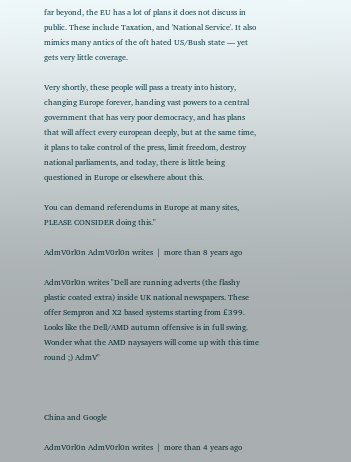far beyond, the EU has a lot of plans it does not discuss in public. These include Taxation, and 'National Service'. It also mimics many antics of the oft hated US/Bush state — yet gets very little coverage.

Very shortly, these people will pass a treaty into history, changing Europe forever, handing vast powers to a central government that has very poor democracy, and has plans that will affect every european deeply, but at the same time, it plans to take control of the press, limit freedom, destroy national parliaments, and today, there is little being questioned in Europe or elsewhere about this.

You can demand referendums in Europe at many sites, PLEASE CONSIDER doing this."

AdmV0rl0n AdmV0rl0n writes  |  more than 8 years ago

AdmV0rl0n writes "Dell are running adverts (the flashy plastic coated extra) inside UK national newspapers. These offer Sempron and X2 based systems starting from £399. Looks like the Dell/AMD autumn offensive is in full swing. Wonder what the AMD naysayers will come up with this time round ;) AdmV"



China and Google

AdmV0rl0n AdmV0rl0n writes  |  more than 4 years ago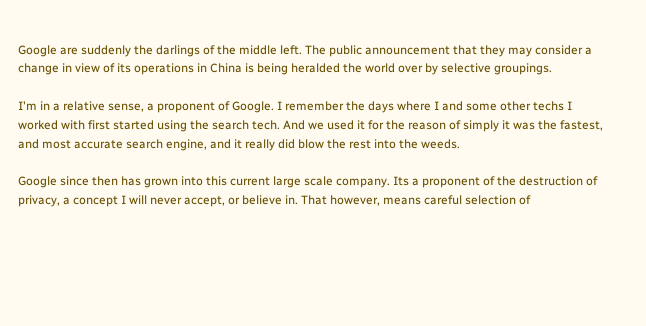Google are suddenly the darlings of the middle left. The public announcement that they may consider a change in view of its operations in China is being heralded the world over by selective groupings.

I'm in a relative sense, a proponent of Google. I remember the days where I and some other techs I worked with first started using the search tech. And we used it for the reason of simply it was the fastest, and most accurate search engine, and it really did blow the rest into the weeds.

Google since then has grown into this current large scale company. Its a proponent of the destruction of privacy, a concept I will never accept, or believe in. That however, means careful selection of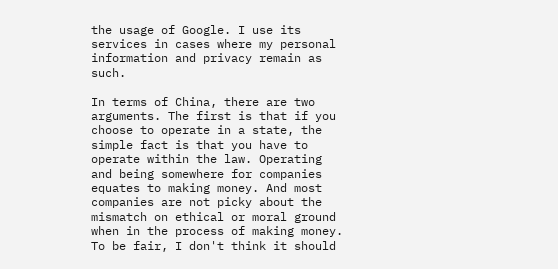the usage of Google. I use its services in cases where my personal information and privacy remain as such.

In terms of China, there are two arguments. The first is that if you choose to operate in a state, the simple fact is that you have to operate within the law. Operating and being somewhere for companies equates to making money. And most companies are not picky about the mismatch on ethical or moral ground when in the process of making money. To be fair, I don't think it should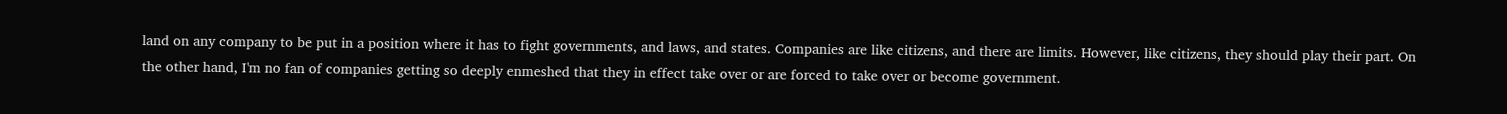land on any company to be put in a position where it has to fight governments, and laws, and states. Companies are like citizens, and there are limits. However, like citizens, they should play their part. On the other hand, I'm no fan of companies getting so deeply enmeshed that they in effect take over or are forced to take over or become government.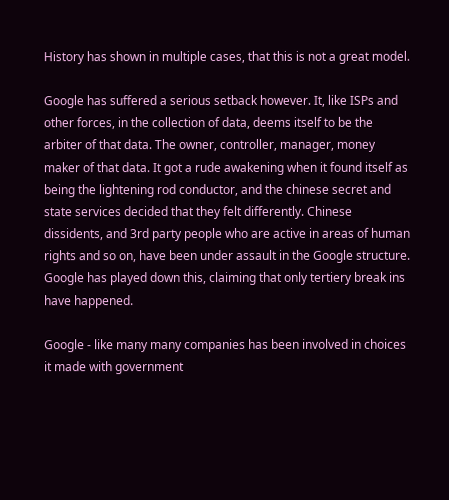History has shown in multiple cases, that this is not a great model.

Google has suffered a serious setback however. It, like ISPs and other forces, in the collection of data, deems itself to be the arbiter of that data. The owner, controller, manager, money maker of that data. It got a rude awakening when it found itself as being the lightening rod conductor, and the chinese secret and state services decided that they felt differently. Chinese dissidents, and 3rd party people who are active in areas of human rights and so on, have been under assault in the Google structure. Google has played down this, claiming that only tertiery break ins have happened.

Google - like many many companies has been involved in choices it made with government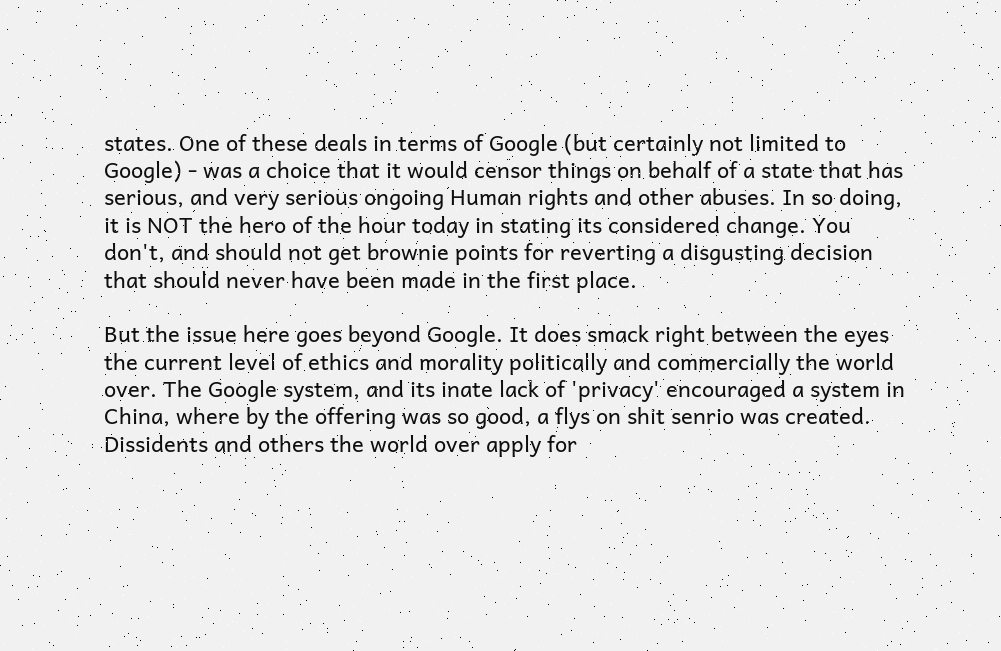states. One of these deals in terms of Google (but certainly not limited to Google) - was a choice that it would censor things on behalf of a state that has serious, and very serious ongoing Human rights and other abuses. In so doing, it is NOT the hero of the hour today in stating its considered change. You don't, and should not get brownie points for reverting a disgusting decision that should never have been made in the first place.

But the issue here goes beyond Google. It does smack right between the eyes the current level of ethics and morality politically and commercially the world over. The Google system, and its inate lack of 'privacy' encouraged a system in China, where by the offering was so good, a flys on shit senrio was created. Dissidents and others the world over apply for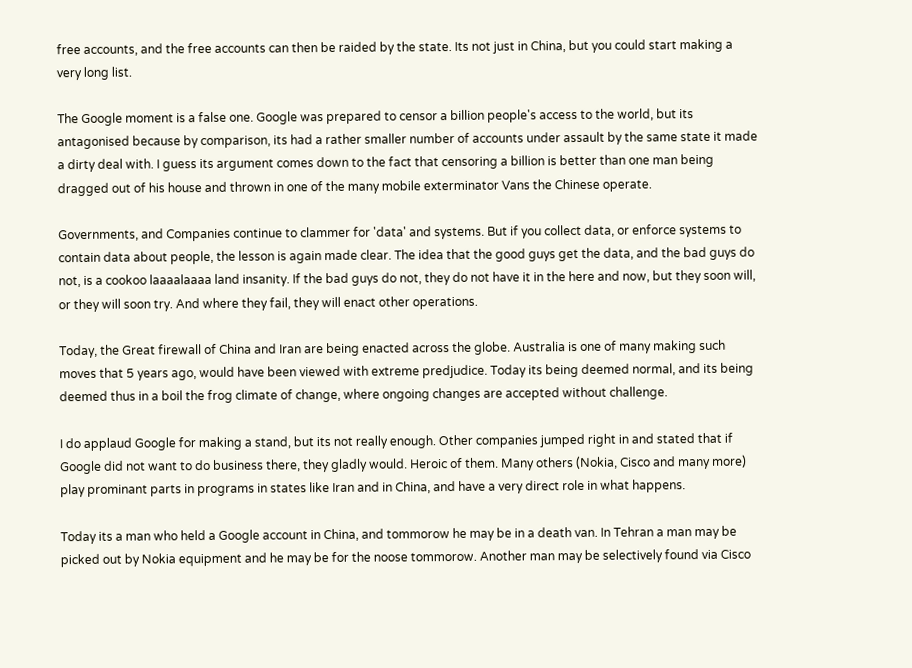free accounts, and the free accounts can then be raided by the state. Its not just in China, but you could start making a very long list.

The Google moment is a false one. Google was prepared to censor a billion people's access to the world, but its antagonised because by comparison, its had a rather smaller number of accounts under assault by the same state it made a dirty deal with. I guess its argument comes down to the fact that censoring a billion is better than one man being dragged out of his house and thrown in one of the many mobile exterminator Vans the Chinese operate.

Governments, and Companies continue to clammer for 'data' and systems. But if you collect data, or enforce systems to contain data about people, the lesson is again made clear. The idea that the good guys get the data, and the bad guys do not, is a cookoo laaaalaaaa land insanity. If the bad guys do not, they do not have it in the here and now, but they soon will, or they will soon try. And where they fail, they will enact other operations.

Today, the Great firewall of China and Iran are being enacted across the globe. Australia is one of many making such moves that 5 years ago, would have been viewed with extreme predjudice. Today its being deemed normal, and its being deemed thus in a boil the frog climate of change, where ongoing changes are accepted without challenge.

I do applaud Google for making a stand, but its not really enough. Other companies jumped right in and stated that if Google did not want to do business there, they gladly would. Heroic of them. Many others (Nokia, Cisco and many more) play prominant parts in programs in states like Iran and in China, and have a very direct role in what happens.

Today its a man who held a Google account in China, and tommorow he may be in a death van. In Tehran a man may be picked out by Nokia equipment and he may be for the noose tommorow. Another man may be selectively found via Cisco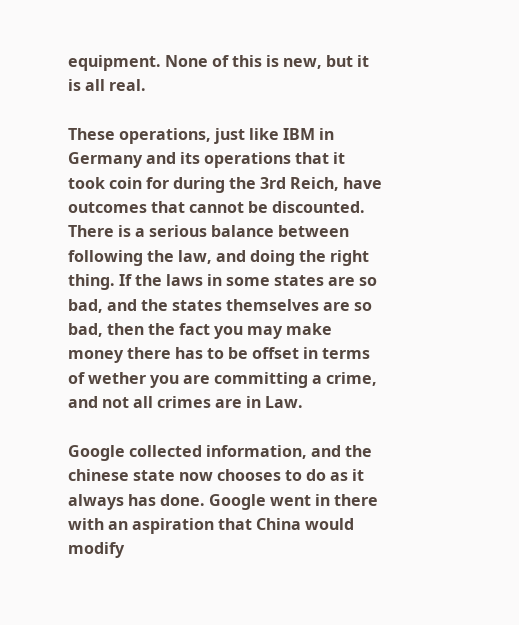equipment. None of this is new, but it is all real.

These operations, just like IBM in Germany and its operations that it took coin for during the 3rd Reich, have outcomes that cannot be discounted. There is a serious balance between following the law, and doing the right thing. If the laws in some states are so bad, and the states themselves are so bad, then the fact you may make money there has to be offset in terms of wether you are committing a crime, and not all crimes are in Law.

Google collected information, and the chinese state now chooses to do as it always has done. Google went in there with an aspiration that China would modify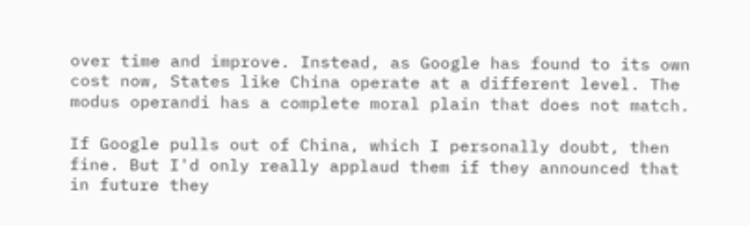over time and improve. Instead, as Google has found to its own cost now, States like China operate at a different level. The modus operandi has a complete moral plain that does not match.

If Google pulls out of China, which I personally doubt, then fine. But I'd only really applaud them if they announced that in future they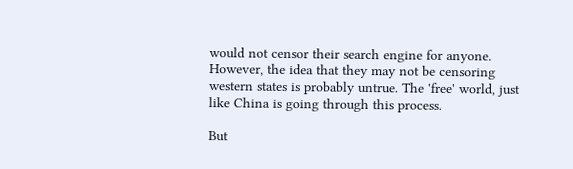would not censor their search engine for anyone. However, the idea that they may not be censoring western states is probably untrue. The 'free' world, just like China is going through this process.

But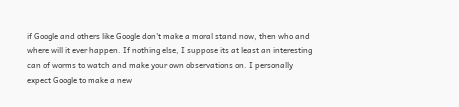if Google and others like Google don't make a moral stand now, then who and where will it ever happen. If nothing else, I suppose its at least an interesting can of worms to watch and make your own observations on. I personally expect Google to make a new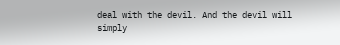deal with the devil. And the devil will simply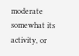moderate somewhat its activity, or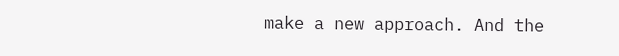make a new approach. And the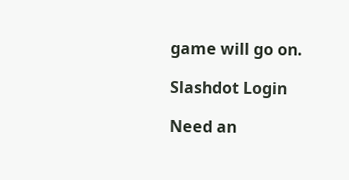game will go on.

Slashdot Login

Need an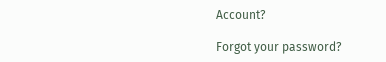Account?

Forgot your password?